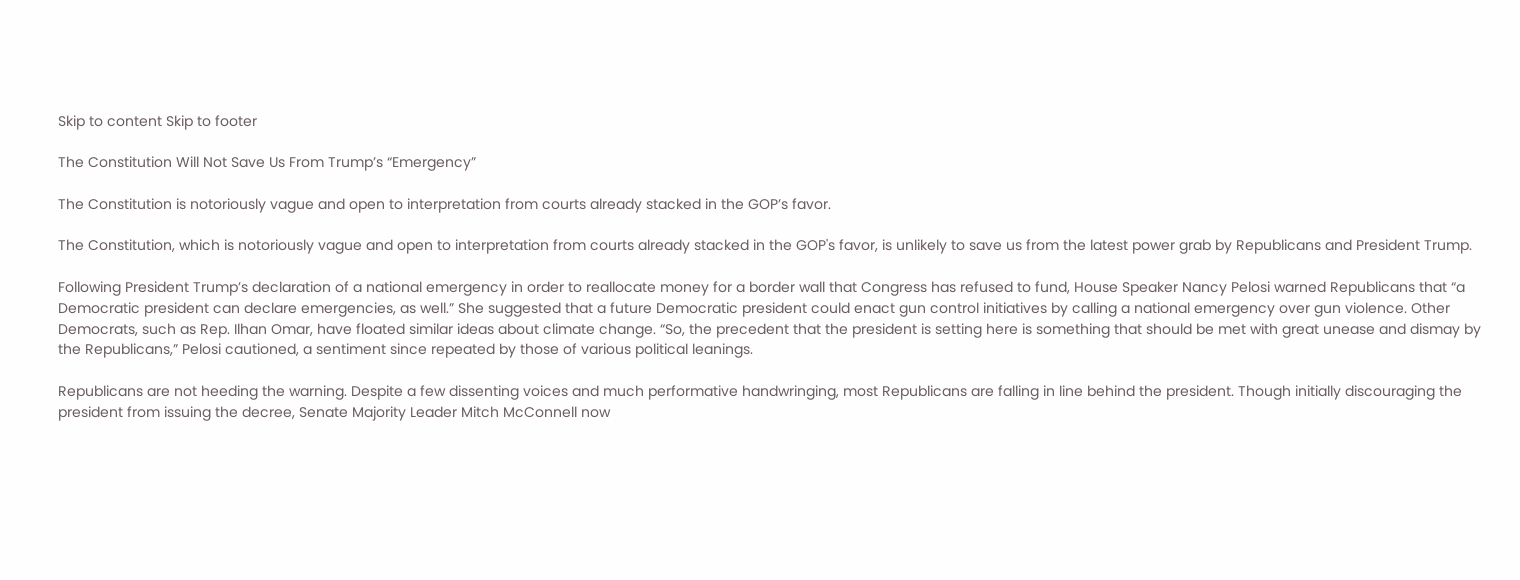Skip to content Skip to footer

The Constitution Will Not Save Us From Trump’s “Emergency”

The Constitution is notoriously vague and open to interpretation from courts already stacked in the GOP’s favor.

The Constitution, which is notoriously vague and open to interpretation from courts already stacked in the GOP's favor, is unlikely to save us from the latest power grab by Republicans and President Trump.

Following President Trump’s declaration of a national emergency in order to reallocate money for a border wall that Congress has refused to fund, House Speaker Nancy Pelosi warned Republicans that “a Democratic president can declare emergencies, as well.” She suggested that a future Democratic president could enact gun control initiatives by calling a national emergency over gun violence. Other Democrats, such as Rep. Ilhan Omar, have floated similar ideas about climate change. “So, the precedent that the president is setting here is something that should be met with great unease and dismay by the Republicans,” Pelosi cautioned, a sentiment since repeated by those of various political leanings.

Republicans are not heeding the warning. Despite a few dissenting voices and much performative handwringing, most Republicans are falling in line behind the president. Though initially discouraging the president from issuing the decree, Senate Majority Leader Mitch McConnell now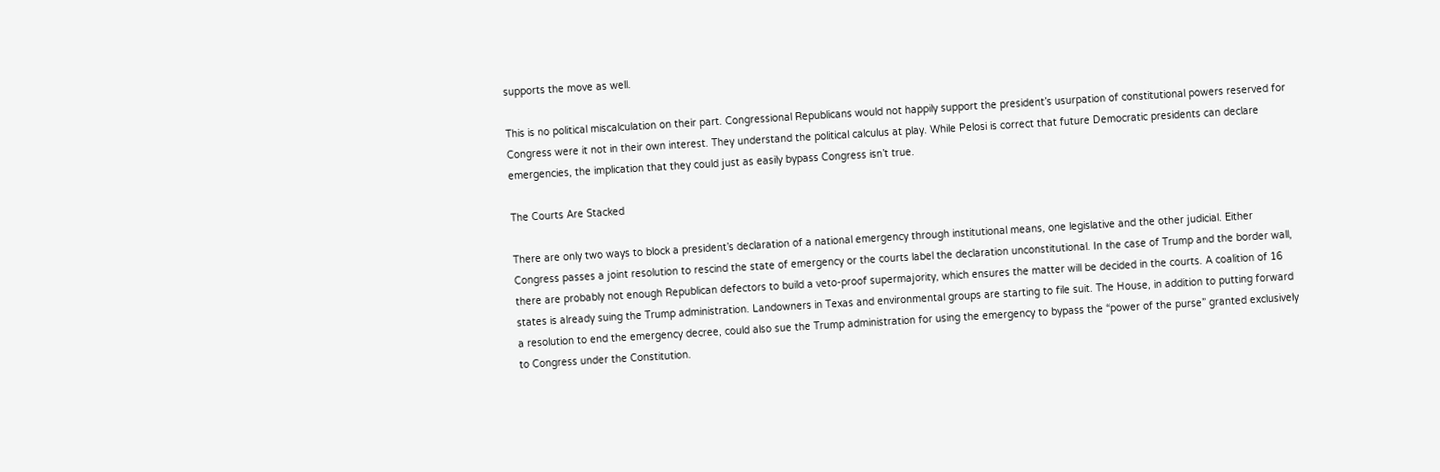supports the move as well.

This is no political miscalculation on their part. Congressional Republicans would not happily support the president’s usurpation of constitutional powers reserved for Congress were it not in their own interest. They understand the political calculus at play. While Pelosi is correct that future Democratic presidents can declare emergencies, the implication that they could just as easily bypass Congress isn’t true.

The Courts Are Stacked

There are only two ways to block a president’s declaration of a national emergency through institutional means, one legislative and the other judicial. Either Congress passes a joint resolution to rescind the state of emergency or the courts label the declaration unconstitutional. In the case of Trump and the border wall, there are probably not enough Republican defectors to build a veto-proof supermajority, which ensures the matter will be decided in the courts. A coalition of 16 states is already suing the Trump administration. Landowners in Texas and environmental groups are starting to file suit. The House, in addition to putting forward a resolution to end the emergency decree, could also sue the Trump administration for using the emergency to bypass the “power of the purse” granted exclusively to Congress under the Constitution.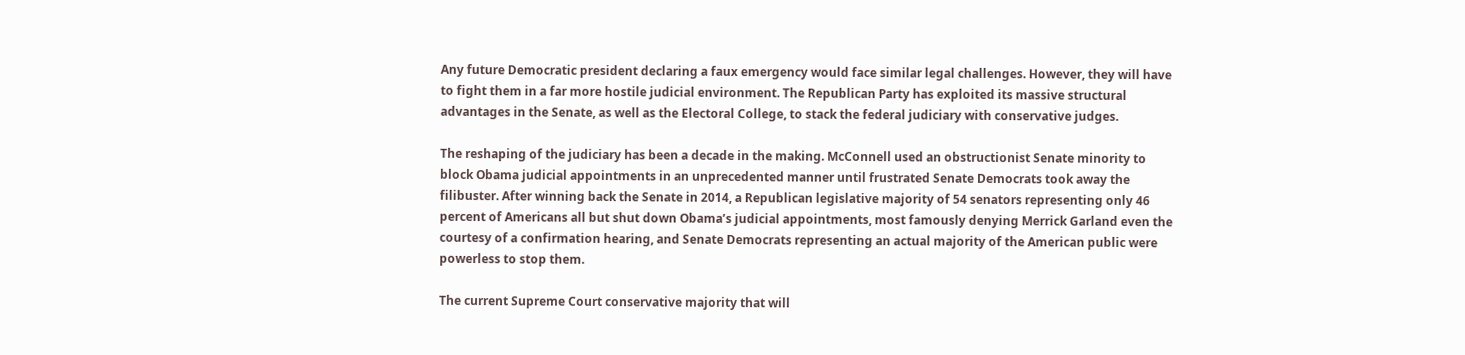Any future Democratic president declaring a faux emergency would face similar legal challenges. However, they will have to fight them in a far more hostile judicial environment. The Republican Party has exploited its massive structural advantages in the Senate, as well as the Electoral College, to stack the federal judiciary with conservative judges.

The reshaping of the judiciary has been a decade in the making. McConnell used an obstructionist Senate minority to block Obama judicial appointments in an unprecedented manner until frustrated Senate Democrats took away the filibuster. After winning back the Senate in 2014, a Republican legislative majority of 54 senators representing only 46 percent of Americans all but shut down Obama’s judicial appointments, most famously denying Merrick Garland even the courtesy of a confirmation hearing, and Senate Democrats representing an actual majority of the American public were powerless to stop them.

The current Supreme Court conservative majority that will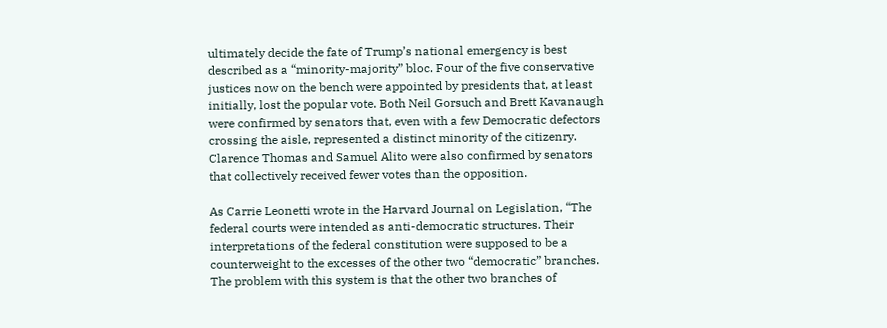ultimately decide the fate of Trump’s national emergency is best described as a “minority-majority” bloc. Four of the five conservative justices now on the bench were appointed by presidents that, at least initially, lost the popular vote. Both Neil Gorsuch and Brett Kavanaugh were confirmed by senators that, even with a few Democratic defectors crossing the aisle, represented a distinct minority of the citizenry. Clarence Thomas and Samuel Alito were also confirmed by senators that collectively received fewer votes than the opposition.

As Carrie Leonetti wrote in the Harvard Journal on Legislation, “The federal courts were intended as anti-democratic structures. Their interpretations of the federal constitution were supposed to be a counterweight to the excesses of the other two “democratic” branches. The problem with this system is that the other two branches of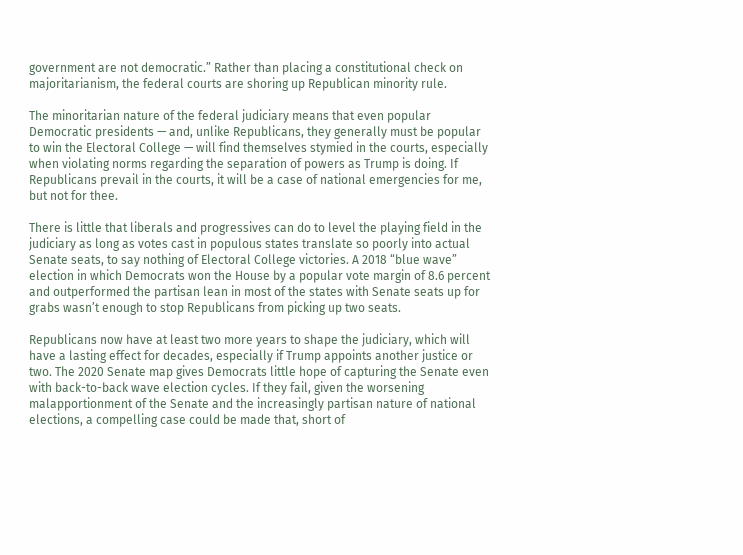government are not democratic.” Rather than placing a constitutional check on majoritarianism, the federal courts are shoring up Republican minority rule.

The minoritarian nature of the federal judiciary means that even popular Democratic presidents — and, unlike Republicans, they generally must be popular to win the Electoral College — will find themselves stymied in the courts, especially when violating norms regarding the separation of powers as Trump is doing. If Republicans prevail in the courts, it will be a case of national emergencies for me, but not for thee.

There is little that liberals and progressives can do to level the playing field in the judiciary as long as votes cast in populous states translate so poorly into actual Senate seats, to say nothing of Electoral College victories. A 2018 “blue wave” election in which Democrats won the House by a popular vote margin of 8.6 percent and outperformed the partisan lean in most of the states with Senate seats up for grabs wasn’t enough to stop Republicans from picking up two seats.

Republicans now have at least two more years to shape the judiciary, which will have a lasting effect for decades, especially if Trump appoints another justice or two. The 2020 Senate map gives Democrats little hope of capturing the Senate even with back-to-back wave election cycles. If they fail, given the worsening malapportionment of the Senate and the increasingly partisan nature of national elections, a compelling case could be made that, short of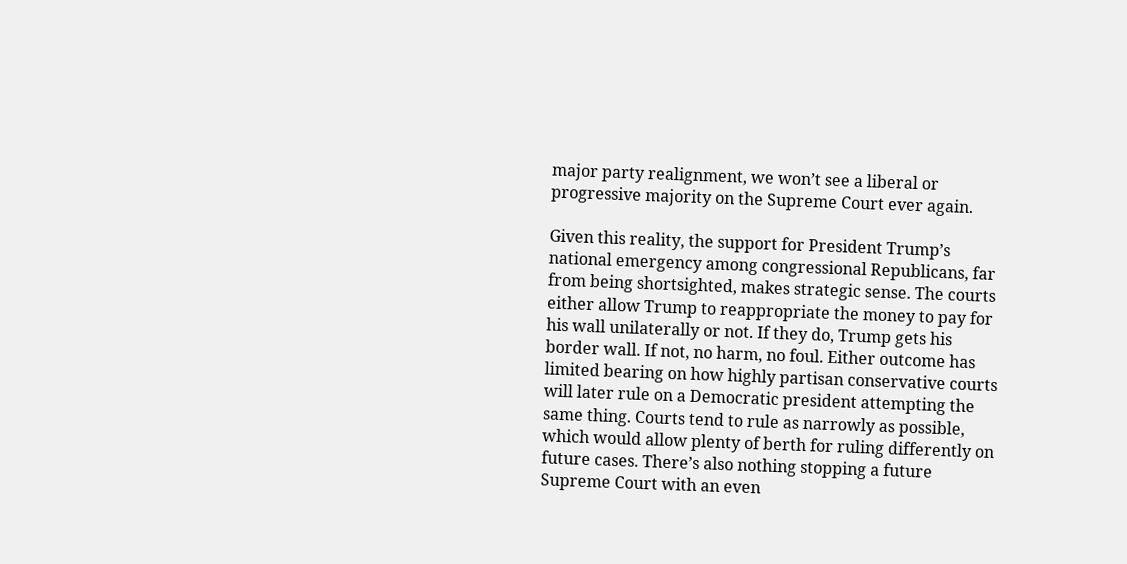major party realignment, we won’t see a liberal or progressive majority on the Supreme Court ever again.

Given this reality, the support for President Trump’s national emergency among congressional Republicans, far from being shortsighted, makes strategic sense. The courts either allow Trump to reappropriate the money to pay for his wall unilaterally or not. If they do, Trump gets his border wall. If not, no harm, no foul. Either outcome has limited bearing on how highly partisan conservative courts will later rule on a Democratic president attempting the same thing. Courts tend to rule as narrowly as possible, which would allow plenty of berth for ruling differently on future cases. There’s also nothing stopping a future Supreme Court with an even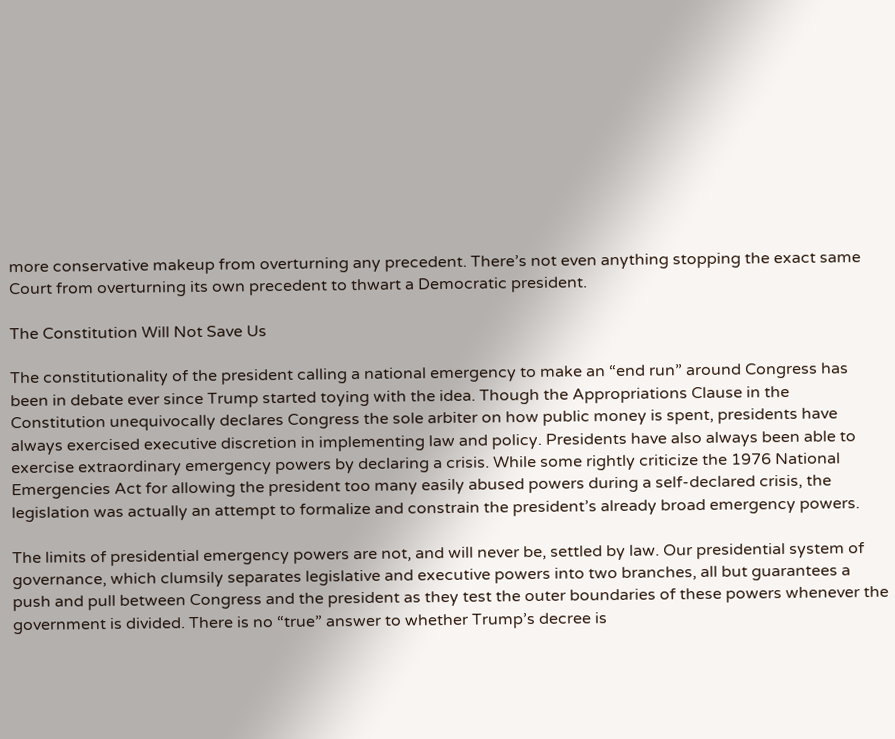more conservative makeup from overturning any precedent. There’s not even anything stopping the exact same Court from overturning its own precedent to thwart a Democratic president.

The Constitution Will Not Save Us

The constitutionality of the president calling a national emergency to make an “end run” around Congress has been in debate ever since Trump started toying with the idea. Though the Appropriations Clause in the Constitution unequivocally declares Congress the sole arbiter on how public money is spent, presidents have always exercised executive discretion in implementing law and policy. Presidents have also always been able to exercise extraordinary emergency powers by declaring a crisis. While some rightly criticize the 1976 National Emergencies Act for allowing the president too many easily abused powers during a self-declared crisis, the legislation was actually an attempt to formalize and constrain the president’s already broad emergency powers.

The limits of presidential emergency powers are not, and will never be, settled by law. Our presidential system of governance, which clumsily separates legislative and executive powers into two branches, all but guarantees a push and pull between Congress and the president as they test the outer boundaries of these powers whenever the government is divided. There is no “true” answer to whether Trump’s decree is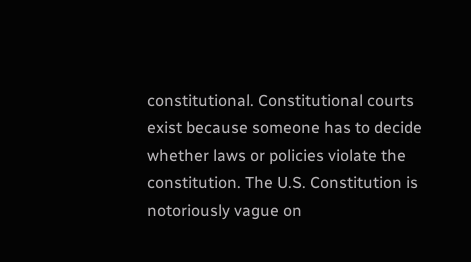constitutional. Constitutional courts exist because someone has to decide whether laws or policies violate the constitution. The U.S. Constitution is notoriously vague on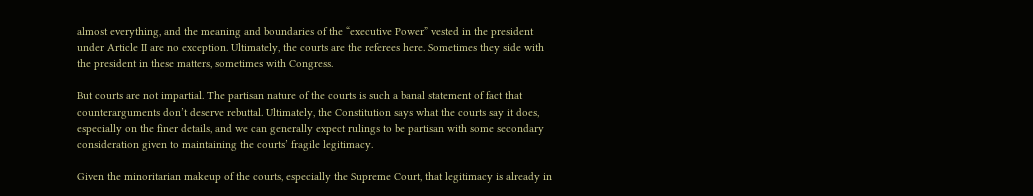almost everything, and the meaning and boundaries of the “executive Power” vested in the president under Article II are no exception. Ultimately, the courts are the referees here. Sometimes they side with the president in these matters, sometimes with Congress.

But courts are not impartial. The partisan nature of the courts is such a banal statement of fact that counterarguments don’t deserve rebuttal. Ultimately, the Constitution says what the courts say it does, especially on the finer details, and we can generally expect rulings to be partisan with some secondary consideration given to maintaining the courts’ fragile legitimacy.

Given the minoritarian makeup of the courts, especially the Supreme Court, that legitimacy is already in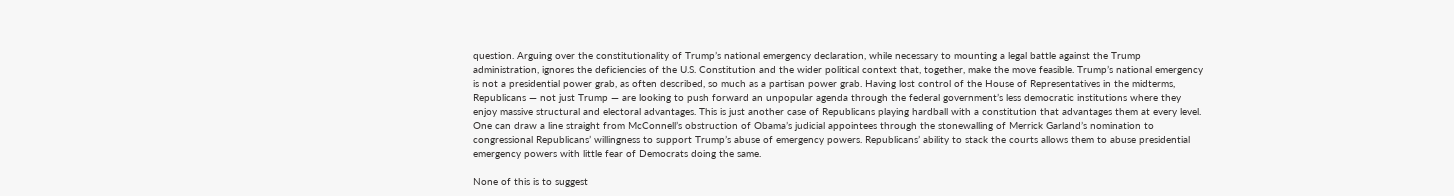question. Arguing over the constitutionality of Trump’s national emergency declaration, while necessary to mounting a legal battle against the Trump administration, ignores the deficiencies of the U.S. Constitution and the wider political context that, together, make the move feasible. Trump’s national emergency is not a presidential power grab, as often described, so much as a partisan power grab. Having lost control of the House of Representatives in the midterms, Republicans — not just Trump — are looking to push forward an unpopular agenda through the federal government’s less democratic institutions where they enjoy massive structural and electoral advantages. This is just another case of Republicans playing hardball with a constitution that advantages them at every level. One can draw a line straight from McConnell’s obstruction of Obama’s judicial appointees through the stonewalling of Merrick Garland’s nomination to congressional Republicans’ willingness to support Trump’s abuse of emergency powers. Republicans’ ability to stack the courts allows them to abuse presidential emergency powers with little fear of Democrats doing the same.

None of this is to suggest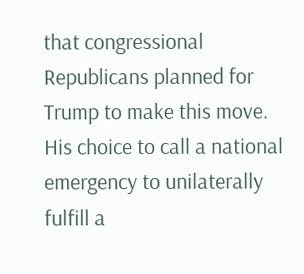that congressional Republicans planned for Trump to make this move. His choice to call a national emergency to unilaterally fulfill a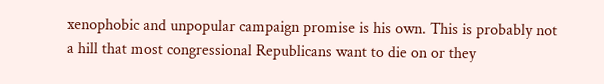xenophobic and unpopular campaign promise is his own. This is probably not a hill that most congressional Republicans want to die on or they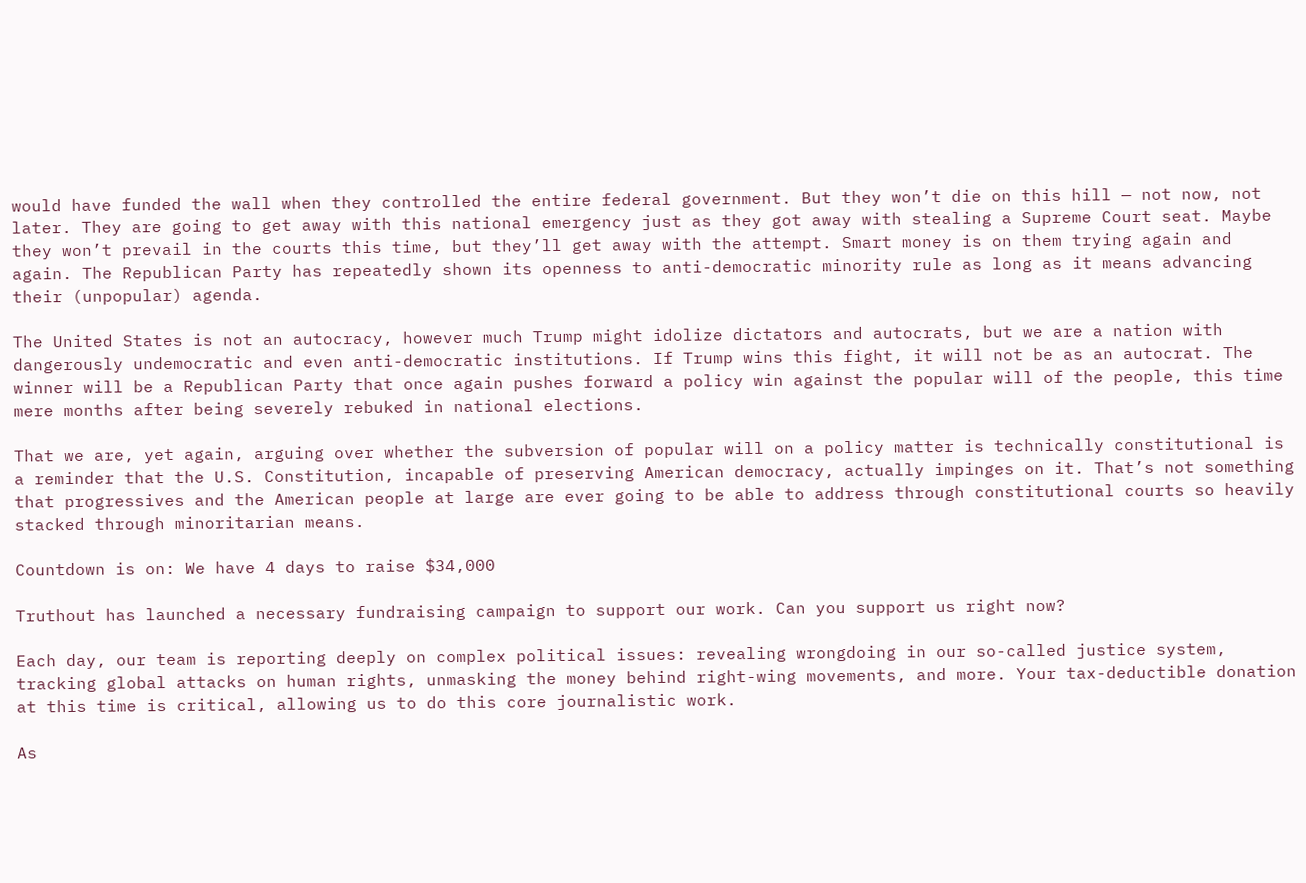would have funded the wall when they controlled the entire federal government. But they won’t die on this hill — not now, not later. They are going to get away with this national emergency just as they got away with stealing a Supreme Court seat. Maybe they won’t prevail in the courts this time, but they’ll get away with the attempt. Smart money is on them trying again and again. The Republican Party has repeatedly shown its openness to anti-democratic minority rule as long as it means advancing their (unpopular) agenda.

The United States is not an autocracy, however much Trump might idolize dictators and autocrats, but we are a nation with dangerously undemocratic and even anti-democratic institutions. If Trump wins this fight, it will not be as an autocrat. The winner will be a Republican Party that once again pushes forward a policy win against the popular will of the people, this time mere months after being severely rebuked in national elections.

That we are, yet again, arguing over whether the subversion of popular will on a policy matter is technically constitutional is a reminder that the U.S. Constitution, incapable of preserving American democracy, actually impinges on it. That’s not something that progressives and the American people at large are ever going to be able to address through constitutional courts so heavily stacked through minoritarian means.

Countdown is on: We have 4 days to raise $34,000

Truthout has launched a necessary fundraising campaign to support our work. Can you support us right now?

Each day, our team is reporting deeply on complex political issues: revealing wrongdoing in our so-called justice system, tracking global attacks on human rights, unmasking the money behind right-wing movements, and more. Your tax-deductible donation at this time is critical, allowing us to do this core journalistic work.

As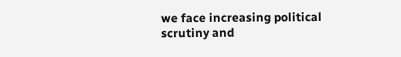we face increasing political scrutiny and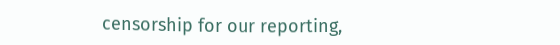censorship for our reporting,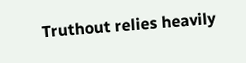Truthout relies heavily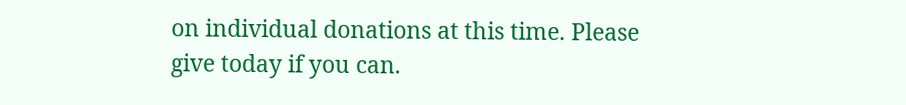on individual donations at this time. Please give today if you can.